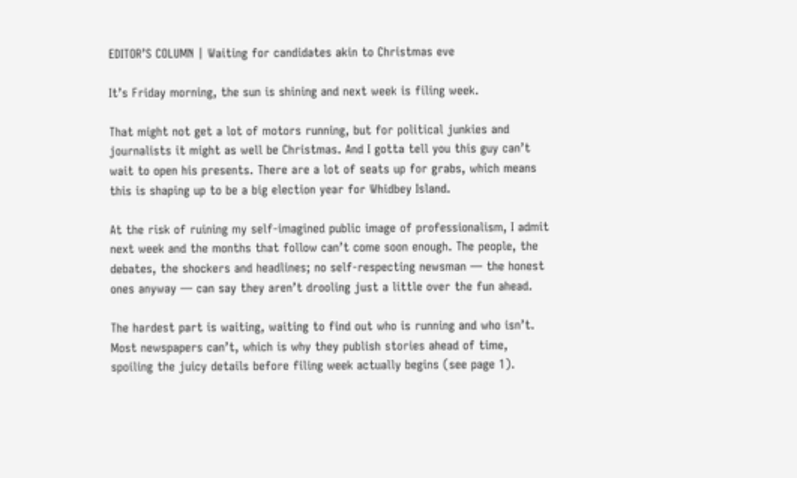EDITOR’S COLUMN | Waiting for candidates akin to Christmas eve

It’s Friday morning, the sun is shining and next week is filing week.

That might not get a lot of motors running, but for political junkies and journalists it might as well be Christmas. And I gotta tell you this guy can’t wait to open his presents. There are a lot of seats up for grabs, which means this is shaping up to be a big election year for Whidbey Island.

At the risk of ruining my self-imagined public image of professionalism, I admit next week and the months that follow can’t come soon enough. The people, the debates, the shockers and headlines; no self-respecting newsman — the honest ones anyway — can say they aren’t drooling just a little over the fun ahead.

The hardest part is waiting, waiting to find out who is running and who isn’t. Most newspapers can’t, which is why they publish stories ahead of time, spoiling the juicy details before filing week actually begins (see page 1).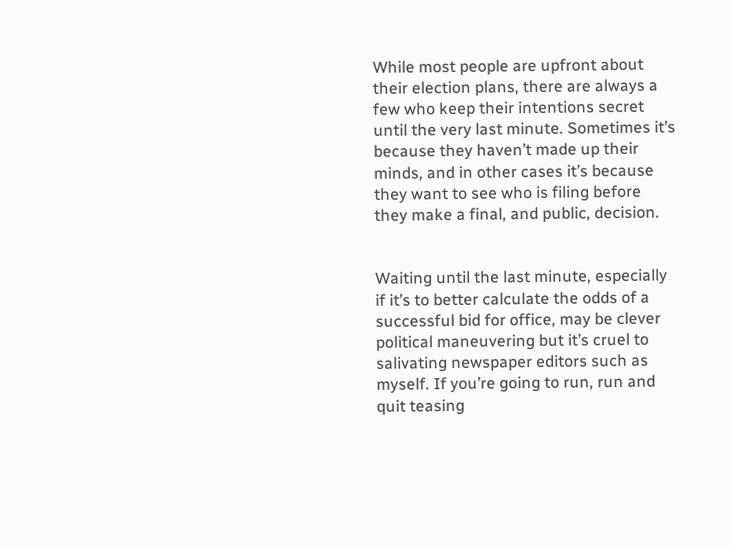While most people are upfront about their election plans, there are always a few who keep their intentions secret until the very last minute. Sometimes it’s because they haven’t made up their minds, and in other cases it’s because they want to see who is filing before they make a final, and public, decision.


Waiting until the last minute, especially if it’s to better calculate the odds of a successful bid for office, may be clever political maneuvering but it’s cruel to salivating newspaper editors such as myself. If you’re going to run, run and quit teasing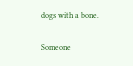dogs with a bone.

Someone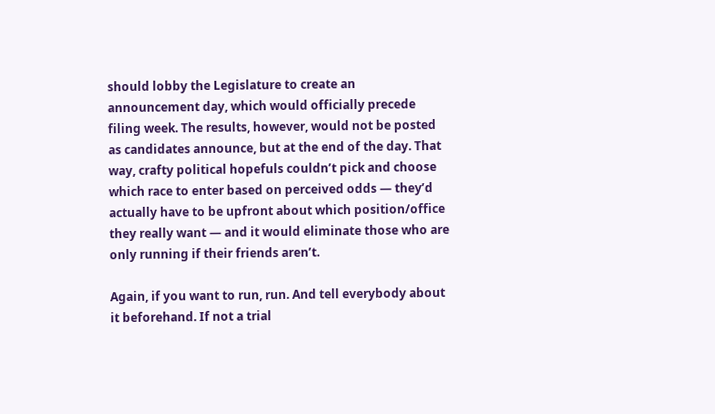should lobby the Legislature to create an announcement day, which would officially precede filing week. The results, however, would not be posted as candidates announce, but at the end of the day. That way, crafty political hopefuls couldn’t pick and choose which race to enter based on perceived odds — they’d actually have to be upfront about which position/office they really want — and it would eliminate those who are only running if their friends aren’t.

Again, if you want to run, run. And tell everybody about it beforehand. If not a trial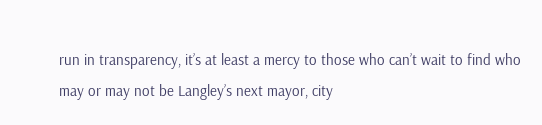run in transparency, it’s at least a mercy to those who can’t wait to find who may or may not be Langley’s next mayor, city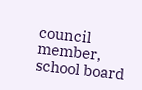council member, school board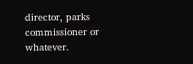director, parks commissioner or whatever.